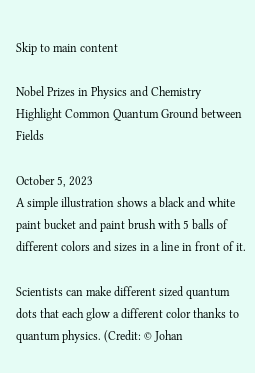Skip to main content

Nobel Prizes in Physics and Chemistry Highlight Common Quantum Ground between Fields

October 5, 2023
A simple illustration shows a black and white paint bucket and paint brush with 5 balls of different colors and sizes in a line in front of it.

Scientists can make different sized quantum dots that each glow a different color thanks to quantum physics. (Credit: © Johan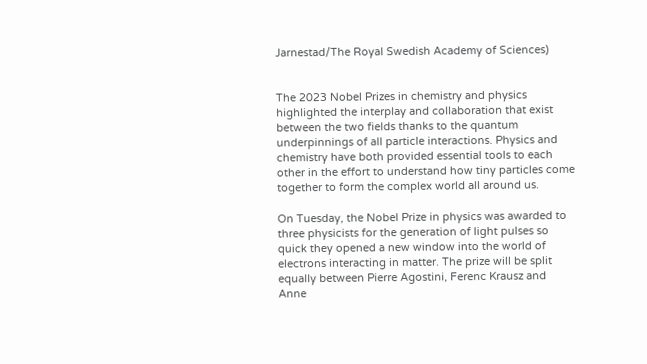Jarnestad/The Royal Swedish Academy of Sciences)


The 2023 Nobel Prizes in chemistry and physics highlighted the interplay and collaboration that exist between the two fields thanks to the quantum underpinnings of all particle interactions. Physics and chemistry have both provided essential tools to each other in the effort to understand how tiny particles come together to form the complex world all around us.

On Tuesday, the Nobel Prize in physics was awarded to three physicists for the generation of light pulses so quick they opened a new window into the world of electrons interacting in matter. The prize will be split equally between Pierre Agostini, Ferenc Krausz and Anne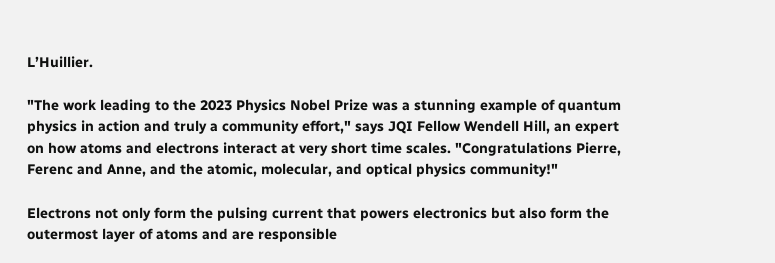L’Huillier.

"The work leading to the 2023 Physics Nobel Prize was a stunning example of quantum physics in action and truly a community effort," says JQI Fellow Wendell Hill, an expert on how atoms and electrons interact at very short time scales. "Congratulations Pierre, Ferenc and Anne, and the atomic, molecular, and optical physics community!"

Electrons not only form the pulsing current that powers electronics but also form the outermost layer of atoms and are responsible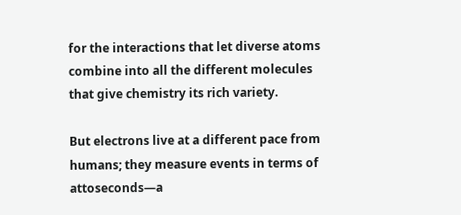for the interactions that let diverse atoms combine into all the different molecules that give chemistry its rich variety.

But electrons live at a different pace from humans; they measure events in terms of attoseconds—a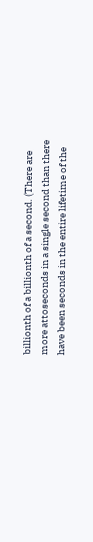billionth of a billionth of a second. (There are more attoseconds in a single second than there have been seconds in the entire lifetime of the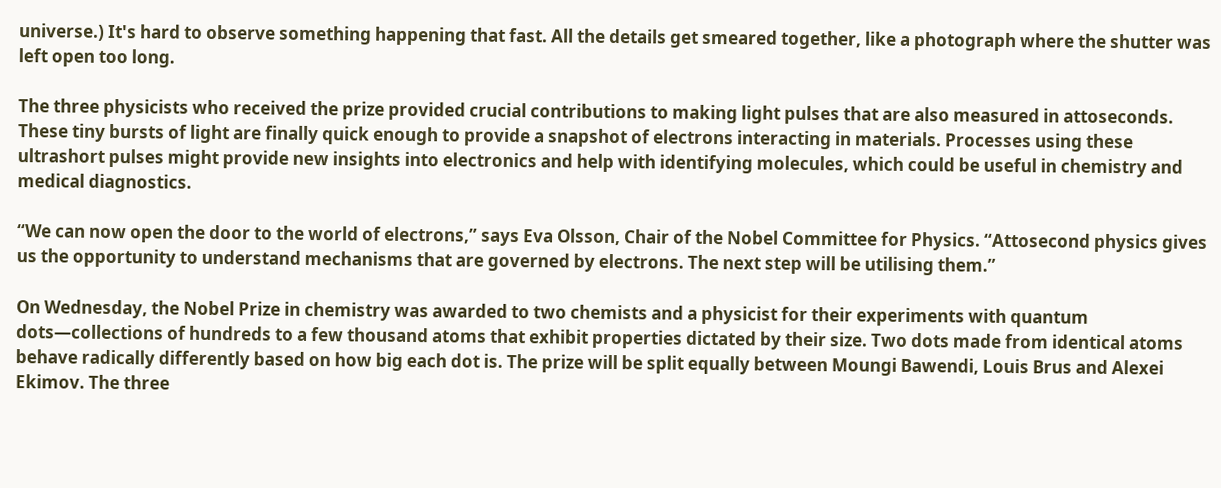universe.) It's hard to observe something happening that fast. All the details get smeared together, like a photograph where the shutter was left open too long.

The three physicists who received the prize provided crucial contributions to making light pulses that are also measured in attoseconds. These tiny bursts of light are finally quick enough to provide a snapshot of electrons interacting in materials. Processes using these ultrashort pulses might provide new insights into electronics and help with identifying molecules, which could be useful in chemistry and medical diagnostics.

“We can now open the door to the world of electrons,” says Eva Olsson, Chair of the Nobel Committee for Physics. “Attosecond physics gives us the opportunity to understand mechanisms that are governed by electrons. The next step will be utilising them.”

On Wednesday, the Nobel Prize in chemistry was awarded to two chemists and a physicist for their experiments with quantum dots—collections of hundreds to a few thousand atoms that exhibit properties dictated by their size. Two dots made from identical atoms behave radically differently based on how big each dot is. The prize will be split equally between Moungi Bawendi, Louis Brus and Alexei Ekimov. The three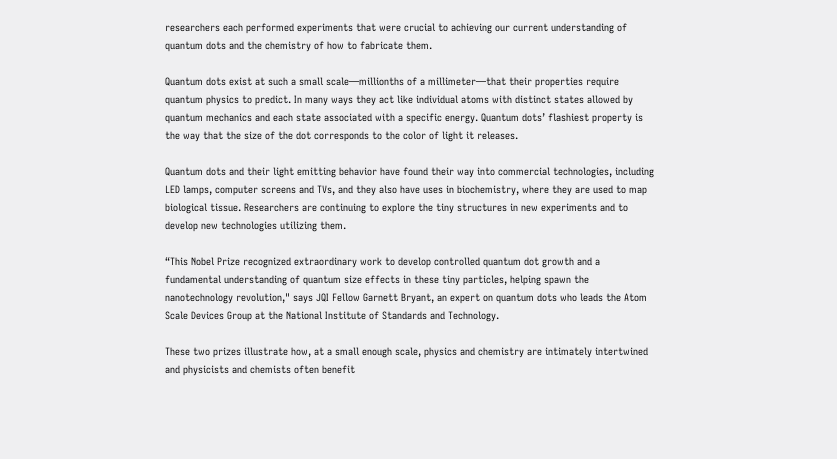researchers each performed experiments that were crucial to achieving our current understanding of quantum dots and the chemistry of how to fabricate them.

Quantum dots exist at such a small scale—millionths of a millimeter—that their properties require quantum physics to predict. In many ways they act like individual atoms with distinct states allowed by quantum mechanics and each state associated with a specific energy. Quantum dots’ flashiest property is the way that the size of the dot corresponds to the color of light it releases.

Quantum dots and their light emitting behavior have found their way into commercial technologies, including LED lamps, computer screens and TVs, and they also have uses in biochemistry, where they are used to map biological tissue. Researchers are continuing to explore the tiny structures in new experiments and to develop new technologies utilizing them.

“This Nobel Prize recognized extraordinary work to develop controlled quantum dot growth and a fundamental understanding of quantum size effects in these tiny particles, helping spawn the nanotechnology revolution," says JQI Fellow Garnett Bryant, an expert on quantum dots who leads the Atom Scale Devices Group at the National Institute of Standards and Technology.

These two prizes illustrate how, at a small enough scale, physics and chemistry are intimately intertwined and physicists and chemists often benefit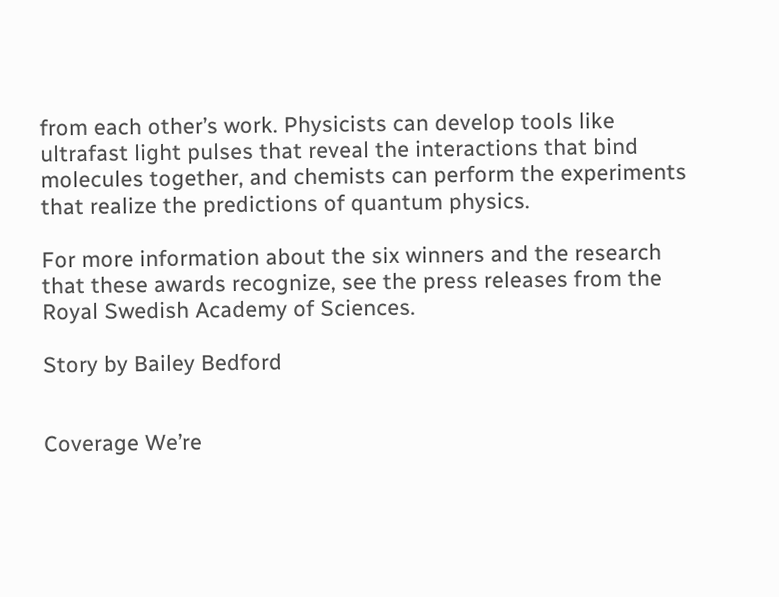from each other’s work. Physicists can develop tools like ultrafast light pulses that reveal the interactions that bind molecules together, and chemists can perform the experiments that realize the predictions of quantum physics.

For more information about the six winners and the research that these awards recognize, see the press releases from the Royal Swedish Academy of Sciences.

Story by Bailey Bedford


Coverage We’re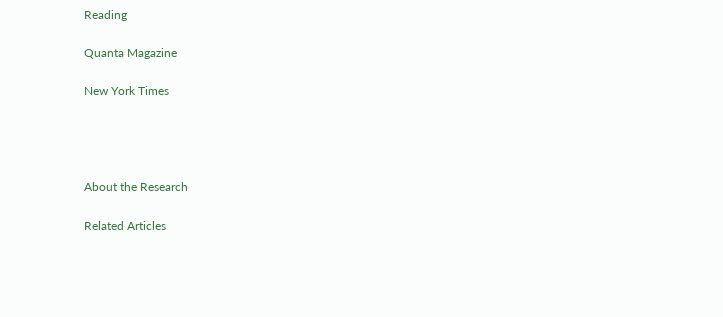Reading

Quanta Magazine

New York Times




About the Research

Related Articles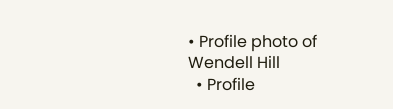• Profile photo of Wendell Hill
  • Profile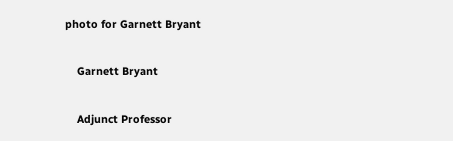photo for Garnett Bryant

    Garnett Bryant

    Adjunct Professor